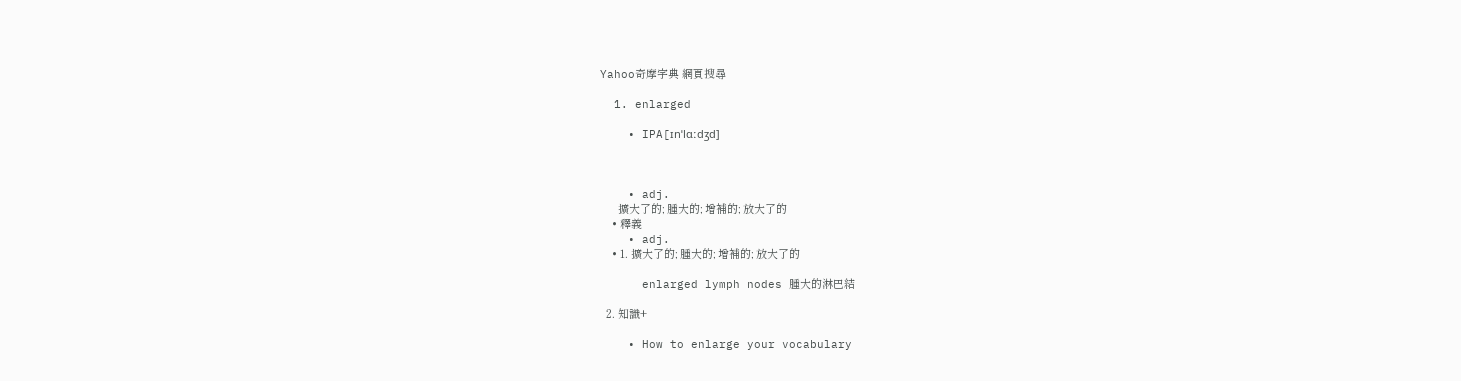Yahoo奇摩字典 網頁搜尋

  1. enlarged

    • IPA[ɪnˈlɑːdʒd]



    • adj.
      擴大了的; 腫大的; 增補的; 放大了的
    • 釋義
    • adj.
    • 1. 擴大了的; 腫大的; 增補的; 放大了的

      enlarged lymph nodes 腫大的淋巴結

  2. 知識+

    • How to enlarge your vocabulary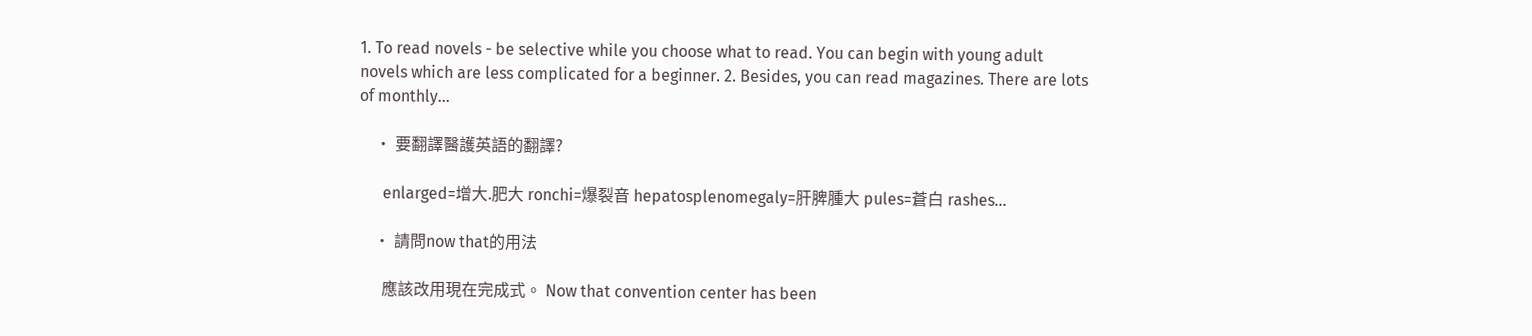1. To read novels - be selective while you choose what to read. You can begin with young adult novels which are less complicated for a beginner. 2. Besides, you can read magazines. There are lots of monthly...

    • 要翻譯醫護英語的翻譯?

      enlarged=增大.肥大 ronchi=爆裂音 hepatosplenomegaly=肝脾腫大 pules=蒼白 rashes...

    • 請問now that的用法

      應該改用現在完成式。 Now that convention center has been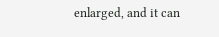enlarged, and it can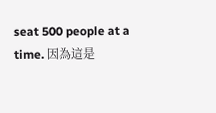seat 500 people at a time. 因為這是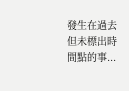發生在過去但未標出時間點的事...